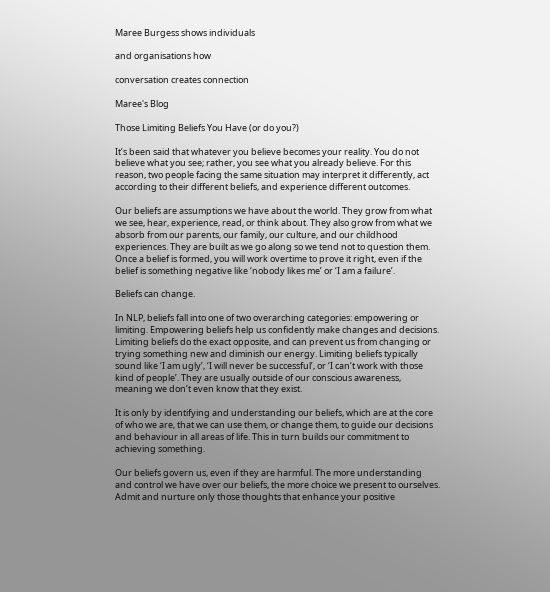Maree Burgess shows individuals

and organisations how

conversation creates connection

Maree's Blog

Those Limiting Beliefs You Have (or do you?)

It’s been said that whatever you believe becomes your reality. You do not believe what you see; rather, you see what you already believe. For this reason, two people facing the same situation may interpret it differently, act according to their different beliefs, and experience different outcomes.

Our beliefs are assumptions we have about the world. They grow from what we see, hear, experience, read, or think about. They also grow from what we absorb from our parents, our family, our culture, and our childhood experiences. They are built as we go along so we tend not to question them. Once a belief is formed, you will work overtime to prove it right, even if the belief is something negative like ‘nobody likes me’ or ‘I am a failure’.

Beliefs can change.

In NLP, beliefs fall into one of two overarching categories: empowering or limiting. Empowering beliefs help us confidently make changes and decisions. Limiting beliefs do the exact opposite, and can prevent us from changing or trying something new and diminish our energy. Limiting beliefs typically sound like ‘I am ugly’, ‘I will never be successful’, or ‘I can’t work with those kind of people’. They are usually outside of our conscious awareness, meaning we don’t even know that they exist.

It is only by identifying and understanding our beliefs, which are at the core of who we are, that we can use them, or change them, to guide our decisions and behaviour in all areas of life. This in turn builds our commitment to achieving something.

Our beliefs govern us, even if they are harmful. The more understanding and control we have over our beliefs, the more choice we present to ourselves. Admit and nurture only those thoughts that enhance your positive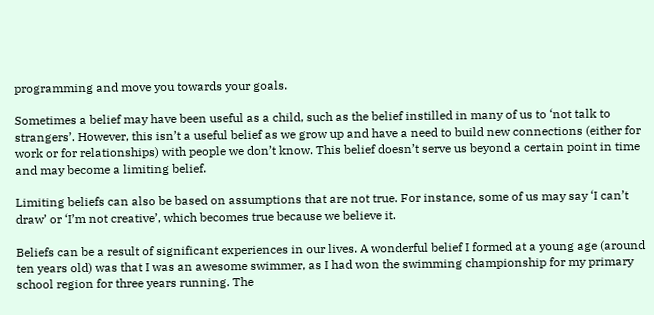programming and move you towards your goals.

Sometimes a belief may have been useful as a child, such as the belief instilled in many of us to ‘not talk to strangers’. However, this isn’t a useful belief as we grow up and have a need to build new connections (either for work or for relationships) with people we don’t know. This belief doesn’t serve us beyond a certain point in time and may become a limiting belief.

Limiting beliefs can also be based on assumptions that are not true. For instance, some of us may say ‘I can’t draw’ or ‘I’m not creative’, which becomes true because we believe it.

Beliefs can be a result of significant experiences in our lives. A wonderful belief I formed at a young age (around ten years old) was that I was an awesome swimmer, as I had won the swimming championship for my primary school region for three years running. The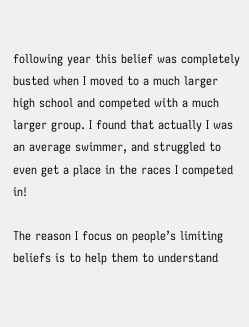following year this belief was completely busted when I moved to a much larger high school and competed with a much larger group. I found that actually I was an average swimmer, and struggled to even get a place in the races I competed in!

The reason I focus on people’s limiting beliefs is to help them to understand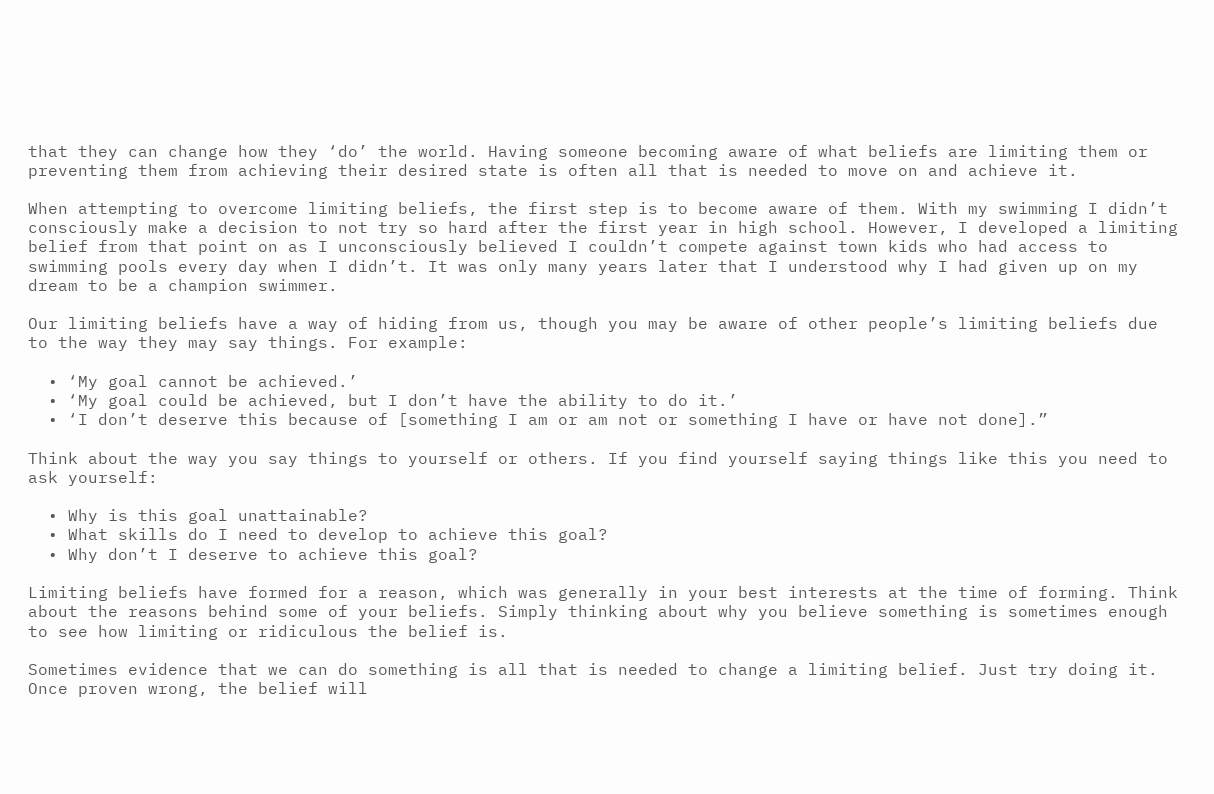that they can change how they ‘do’ the world. Having someone becoming aware of what beliefs are limiting them or preventing them from achieving their desired state is often all that is needed to move on and achieve it.

When attempting to overcome limiting beliefs, the first step is to become aware of them. With my swimming I didn’t consciously make a decision to not try so hard after the first year in high school. However, I developed a limiting belief from that point on as I unconsciously believed I couldn’t compete against town kids who had access to swimming pools every day when I didn’t. It was only many years later that I understood why I had given up on my dream to be a champion swimmer.

Our limiting beliefs have a way of hiding from us, though you may be aware of other people’s limiting beliefs due to the way they may say things. For example:

  • ‘My goal cannot be achieved.’
  • ‘My goal could be achieved, but I don’t have the ability to do it.’
  • ‘I don’t deserve this because of [something I am or am not or something I have or have not done].”

Think about the way you say things to yourself or others. If you find yourself saying things like this you need to ask yourself:

  • Why is this goal unattainable?
  • What skills do I need to develop to achieve this goal?
  • Why don’t I deserve to achieve this goal?

Limiting beliefs have formed for a reason, which was generally in your best interests at the time of forming. Think about the reasons behind some of your beliefs. Simply thinking about why you believe something is sometimes enough to see how limiting or ridiculous the belief is.

Sometimes evidence that we can do something is all that is needed to change a limiting belief. Just try doing it. Once proven wrong, the belief will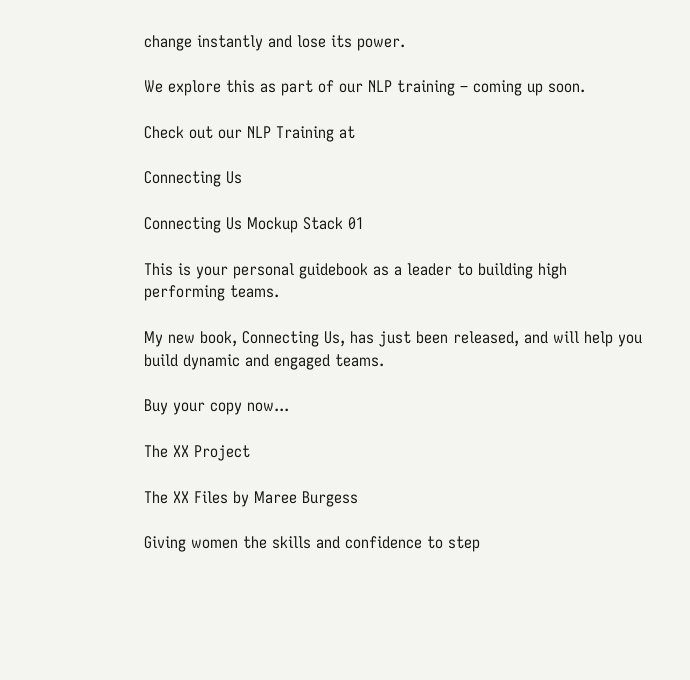change instantly and lose its power.

We explore this as part of our NLP training – coming up soon.

Check out our NLP Training at

Connecting Us

Connecting Us Mockup Stack 01

This is your personal guidebook as a leader to building high performing teams.

My new book, Connecting Us, has just been released, and will help you build dynamic and engaged teams.

Buy your copy now...

The XX Project

The XX Files by Maree Burgess

Giving women the skills and confidence to step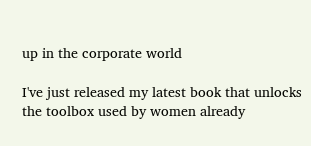up in the corporate world

I've just released my latest book that unlocks the toolbox used by women already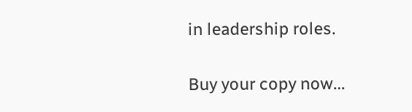in leadership roles.

Buy your copy now...